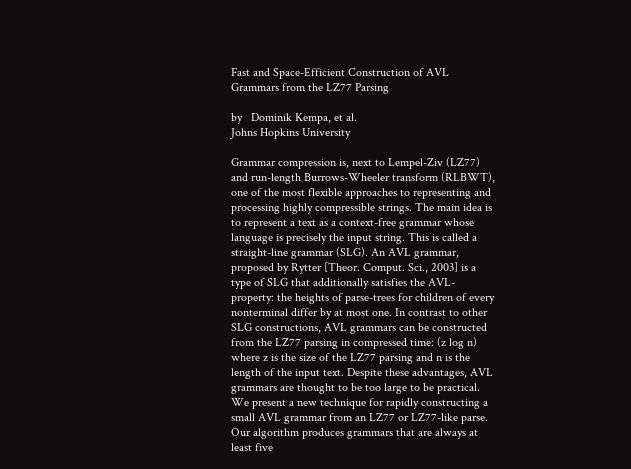Fast and Space-Efficient Construction of AVL Grammars from the LZ77 Parsing

by   Dominik Kempa, et al.
Johns Hopkins University

Grammar compression is, next to Lempel-Ziv (LZ77) and run-length Burrows-Wheeler transform (RLBWT), one of the most flexible approaches to representing and processing highly compressible strings. The main idea is to represent a text as a context-free grammar whose language is precisely the input string. This is called a straight-line grammar (SLG). An AVL grammar, proposed by Rytter [Theor. Comput. Sci., 2003] is a type of SLG that additionally satisfies the AVL-property: the heights of parse-trees for children of every nonterminal differ by at most one. In contrast to other SLG constructions, AVL grammars can be constructed from the LZ77 parsing in compressed time: (z log n) where z is the size of the LZ77 parsing and n is the length of the input text. Despite these advantages, AVL grammars are thought to be too large to be practical. We present a new technique for rapidly constructing a small AVL grammar from an LZ77 or LZ77-like parse. Our algorithm produces grammars that are always at least five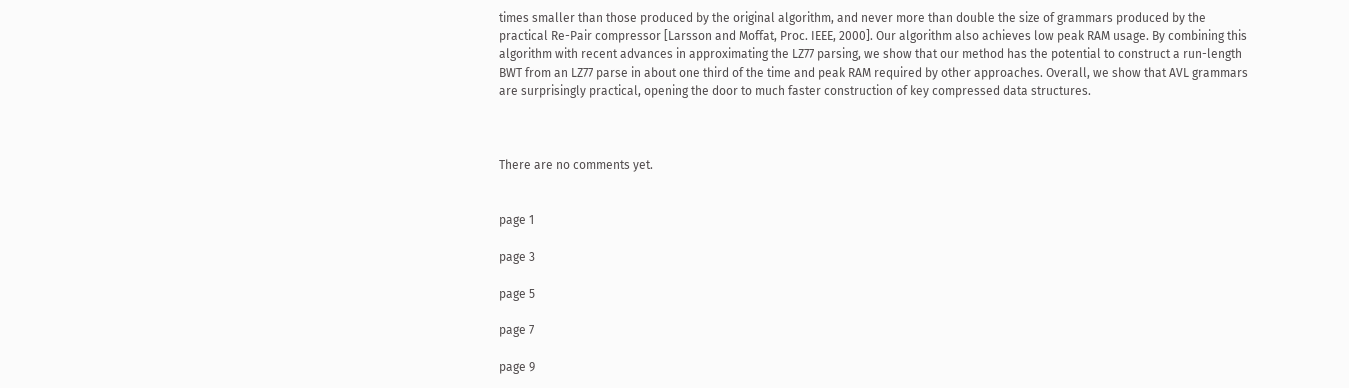times smaller than those produced by the original algorithm, and never more than double the size of grammars produced by the practical Re-Pair compressor [Larsson and Moffat, Proc. IEEE, 2000]. Our algorithm also achieves low peak RAM usage. By combining this algorithm with recent advances in approximating the LZ77 parsing, we show that our method has the potential to construct a run-length BWT from an LZ77 parse in about one third of the time and peak RAM required by other approaches. Overall, we show that AVL grammars are surprisingly practical, opening the door to much faster construction of key compressed data structures.



There are no comments yet.


page 1

page 3

page 5

page 7

page 9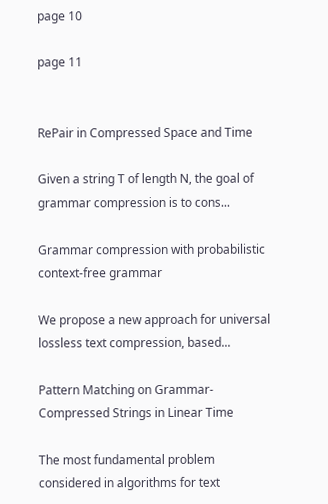page 10

page 11


RePair in Compressed Space and Time

Given a string T of length N, the goal of grammar compression is to cons...

Grammar compression with probabilistic context-free grammar

We propose a new approach for universal lossless text compression, based...

Pattern Matching on Grammar-Compressed Strings in Linear Time

The most fundamental problem considered in algorithms for text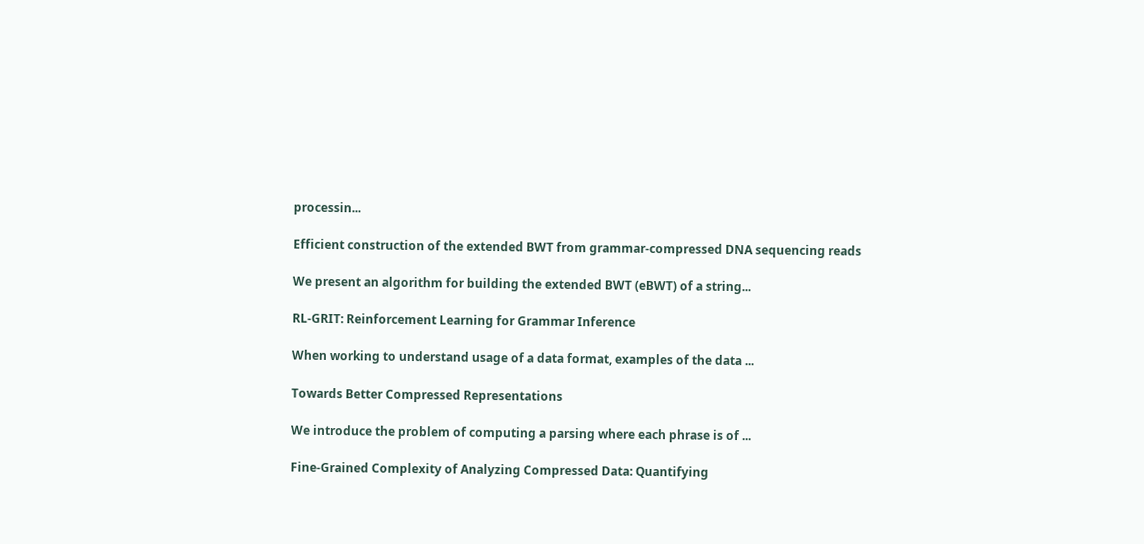processin...

Efficient construction of the extended BWT from grammar-compressed DNA sequencing reads

We present an algorithm for building the extended BWT (eBWT) of a string...

RL-GRIT: Reinforcement Learning for Grammar Inference

When working to understand usage of a data format, examples of the data ...

Towards Better Compressed Representations

We introduce the problem of computing a parsing where each phrase is of ...

Fine-Grained Complexity of Analyzing Compressed Data: Quantifying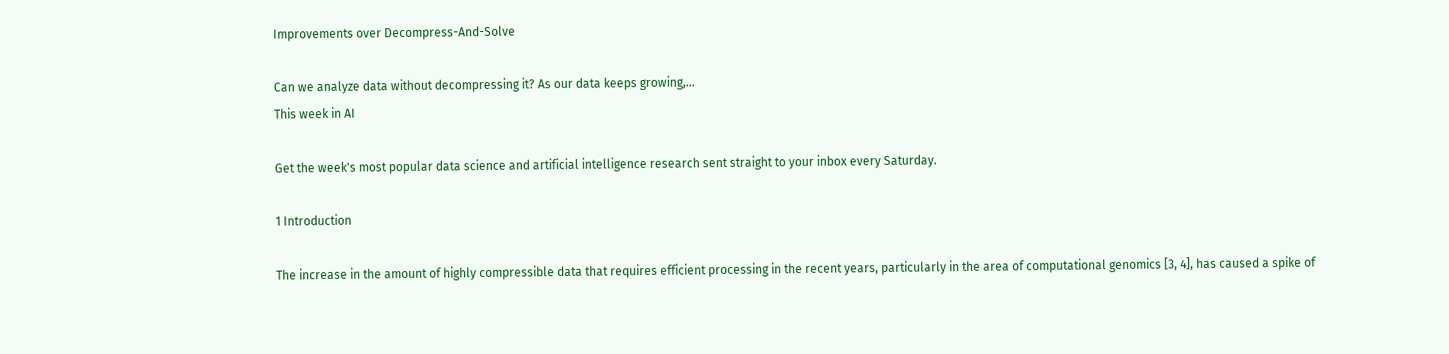Improvements over Decompress-And-Solve

Can we analyze data without decompressing it? As our data keeps growing,...
This week in AI

Get the week's most popular data science and artificial intelligence research sent straight to your inbox every Saturday.

1 Introduction

The increase in the amount of highly compressible data that requires efficient processing in the recent years, particularly in the area of computational genomics [3, 4], has caused a spike of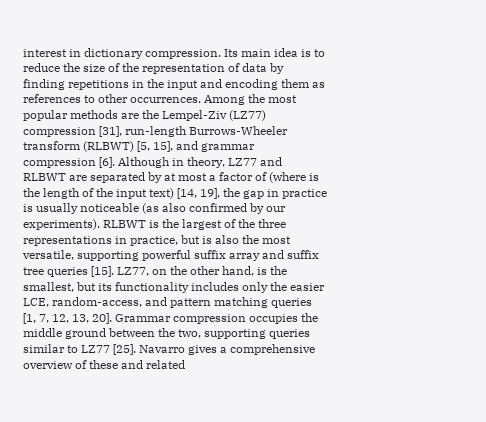interest in dictionary compression. Its main idea is to reduce the size of the representation of data by finding repetitions in the input and encoding them as references to other occurrences. Among the most popular methods are the Lempel-Ziv (LZ77) compression [31], run-length Burrows-Wheeler transform (RLBWT) [5, 15], and grammar compression [6]. Although in theory, LZ77 and RLBWT are separated by at most a factor of (where is the length of the input text) [14, 19], the gap in practice is usually noticeable (as also confirmed by our experiments). RLBWT is the largest of the three representations in practice, but is also the most versatile, supporting powerful suffix array and suffix tree queries [15]. LZ77, on the other hand, is the smallest, but its functionality includes only the easier LCE, random-access, and pattern matching queries [1, 7, 12, 13, 20]. Grammar compression occupies the middle ground between the two, supporting queries similar to LZ77 [25]. Navarro gives a comprehensive overview of these and related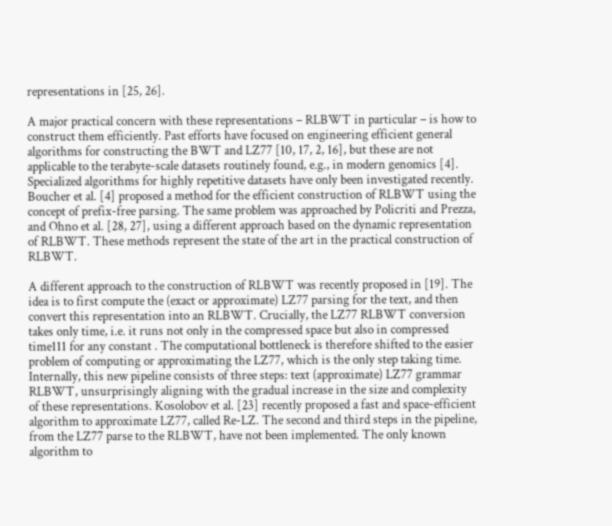representations in [25, 26].

A major practical concern with these representations – RLBWT in particular – is how to construct them efficiently. Past efforts have focused on engineering efficient general algorithms for constructing the BWT and LZ77 [10, 17, 2, 16], but these are not applicable to the terabyte-scale datasets routinely found, e.g., in modern genomics [4]. Specialized algorithms for highly repetitive datasets have only been investigated recently. Boucher et al. [4] proposed a method for the efficient construction of RLBWT using the concept of prefix-free parsing. The same problem was approached by Policriti and Prezza, and Ohno et al. [28, 27], using a different approach based on the dynamic representation of RLBWT. These methods represent the state of the art in the practical construction of RLBWT.

A different approach to the construction of RLBWT was recently proposed in [19]. The idea is to first compute the (exact or approximate) LZ77 parsing for the text, and then convert this representation into an RLBWT. Crucially, the LZ77 RLBWT conversion takes only time, i.e. it runs not only in the compressed space but also in compressed time111 for any constant . The computational bottleneck is therefore shifted to the easier problem of computing or approximating the LZ77, which is the only step taking time. Internally, this new pipeline consists of three steps: text (approximate) LZ77 grammar RLBWT, unsurprisingly aligning with the gradual increase in the size and complexity of these representations. Kosolobov et al. [23] recently proposed a fast and space-efficient algorithm to approximate LZ77, called Re-LZ. The second and third steps in the pipeline, from the LZ77 parse to the RLBWT, have not been implemented. The only known algorithm to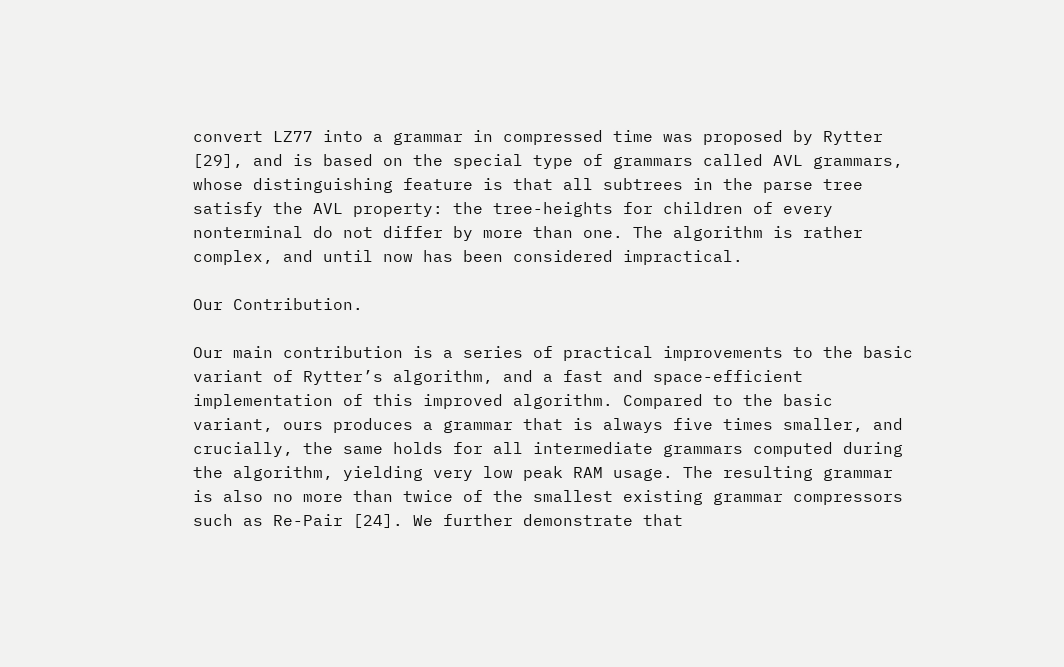convert LZ77 into a grammar in compressed time was proposed by Rytter [29], and is based on the special type of grammars called AVL grammars, whose distinguishing feature is that all subtrees in the parse tree satisfy the AVL property: the tree-heights for children of every nonterminal do not differ by more than one. The algorithm is rather complex, and until now has been considered impractical.

Our Contribution.

Our main contribution is a series of practical improvements to the basic variant of Rytter’s algorithm, and a fast and space-efficient implementation of this improved algorithm. Compared to the basic variant, ours produces a grammar that is always five times smaller, and crucially, the same holds for all intermediate grammars computed during the algorithm, yielding very low peak RAM usage. The resulting grammar is also no more than twice of the smallest existing grammar compressors such as Re-Pair [24]. We further demonstrate that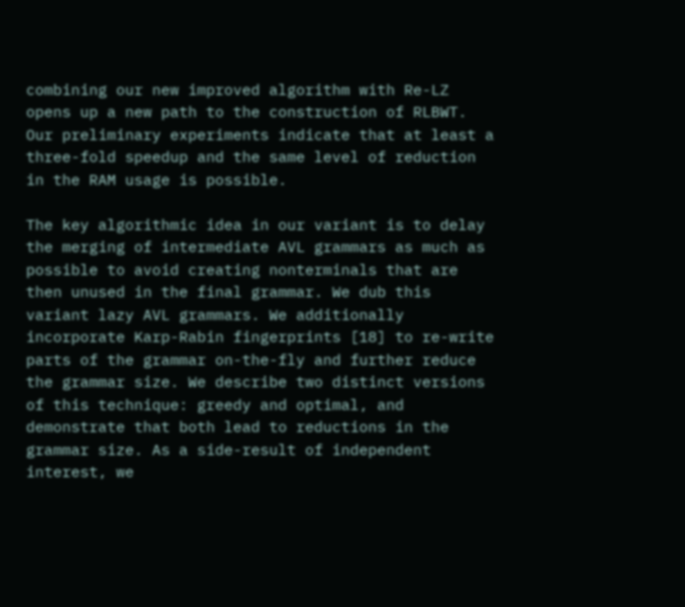combining our new improved algorithm with Re-LZ opens up a new path to the construction of RLBWT. Our preliminary experiments indicate that at least a three-fold speedup and the same level of reduction in the RAM usage is possible.

The key algorithmic idea in our variant is to delay the merging of intermediate AVL grammars as much as possible to avoid creating nonterminals that are then unused in the final grammar. We dub this variant lazy AVL grammars. We additionally incorporate Karp-Rabin fingerprints [18] to re-write parts of the grammar on-the-fly and further reduce the grammar size. We describe two distinct versions of this technique: greedy and optimal, and demonstrate that both lead to reductions in the grammar size. As a side-result of independent interest, we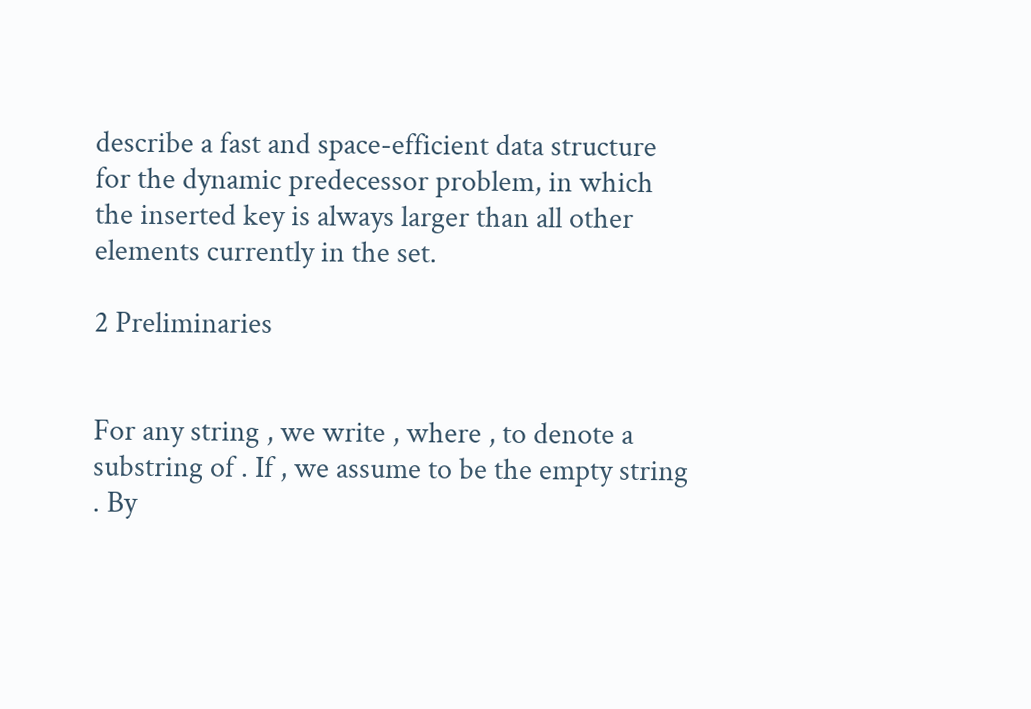describe a fast and space-efficient data structure for the dynamic predecessor problem, in which the inserted key is always larger than all other elements currently in the set.

2 Preliminaries


For any string , we write , where , to denote a substring of . If , we assume to be the empty string . By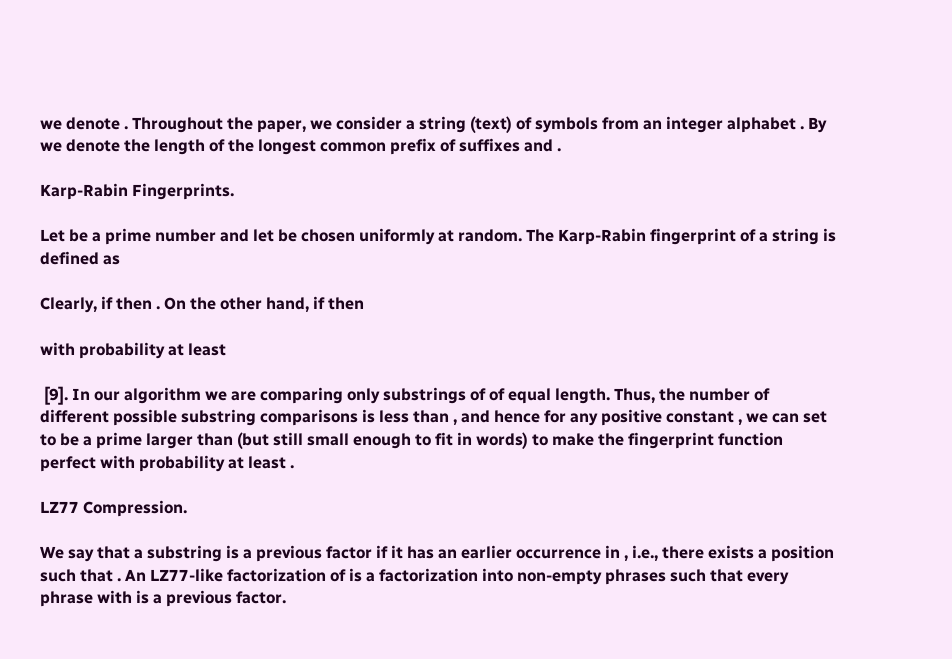we denote . Throughout the paper, we consider a string (text) of symbols from an integer alphabet . By we denote the length of the longest common prefix of suffixes and .

Karp-Rabin Fingerprints.

Let be a prime number and let be chosen uniformly at random. The Karp-Rabin fingerprint of a string is defined as

Clearly, if then . On the other hand, if then

with probability at least

 [9]. In our algorithm we are comparing only substrings of of equal length. Thus, the number of different possible substring comparisons is less than , and hence for any positive constant , we can set to be a prime larger than (but still small enough to fit in words) to make the fingerprint function perfect with probability at least .

LZ77 Compression.

We say that a substring is a previous factor if it has an earlier occurrence in , i.e., there exists a position such that . An LZ77-like factorization of is a factorization into non-empty phrases such that every phrase with is a previous factor.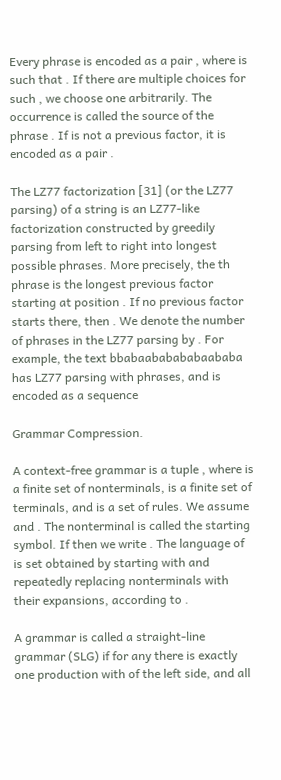Every phrase is encoded as a pair , where is such that . If there are multiple choices for such , we choose one arbitrarily. The occurrence is called the source of the phrase . If is not a previous factor, it is encoded as a pair .

The LZ77 factorization [31] (or the LZ77 parsing) of a string is an LZ77-like factorization constructed by greedily parsing from left to right into longest possible phrases. More precisely, the th phrase is the longest previous factor starting at position . If no previous factor starts there, then . We denote the number of phrases in the LZ77 parsing by . For example, the text bbabaababababaababa has LZ77 parsing with phrases, and is encoded as a sequence

Grammar Compression.

A context-free grammar is a tuple , where is a finite set of nonterminals, is a finite set of terminals, and is a set of rules. We assume and . The nonterminal is called the starting symbol. If then we write . The language of is set obtained by starting with and repeatedly replacing nonterminals with their expansions, according to .

A grammar is called a straight-line grammar (SLG) if for any there is exactly one production with of the left side, and all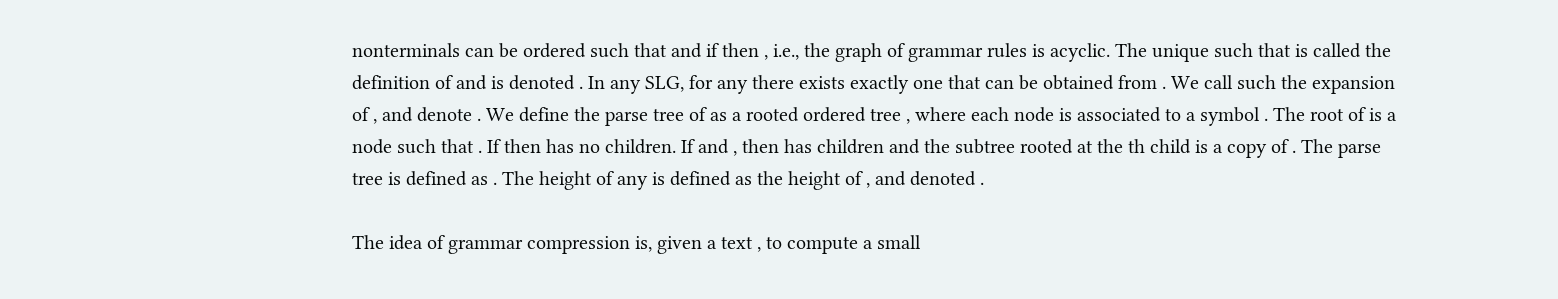nonterminals can be ordered such that and if then , i.e., the graph of grammar rules is acyclic. The unique such that is called the definition of and is denoted . In any SLG, for any there exists exactly one that can be obtained from . We call such the expansion of , and denote . We define the parse tree of as a rooted ordered tree , where each node is associated to a symbol . The root of is a node such that . If then has no children. If and , then has children and the subtree rooted at the th child is a copy of . The parse tree is defined as . The height of any is defined as the height of , and denoted .

The idea of grammar compression is, given a text , to compute a small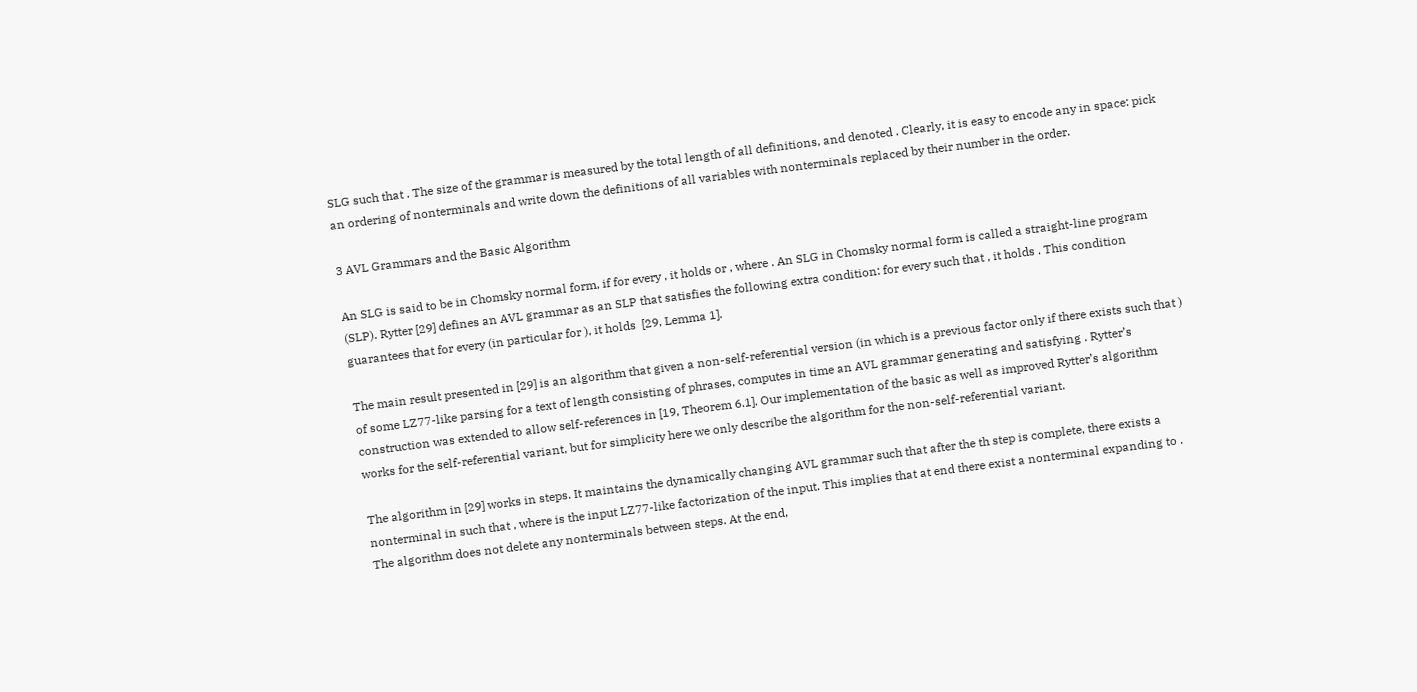SLG such that . The size of the grammar is measured by the total length of all definitions, and denoted . Clearly, it is easy to encode any in space: pick an ordering of nonterminals and write down the definitions of all variables with nonterminals replaced by their number in the order.

3 AVL Grammars and the Basic Algorithm

An SLG is said to be in Chomsky normal form, if for every , it holds or , where . An SLG in Chomsky normal form is called a straight-line program (SLP). Rytter [29] defines an AVL grammar as an SLP that satisfies the following extra condition: for every such that , it holds . This condition guarantees that for every (in particular for ), it holds  [29, Lemma 1].

The main result presented in [29] is an algorithm that given a non-self-referential version (in which is a previous factor only if there exists such that ) of some LZ77-like parsing for a text of length consisting of phrases, computes in time an AVL grammar generating and satisfying . Rytter’s construction was extended to allow self-references in [19, Theorem 6.1]. Our implementation of the basic as well as improved Rytter’s algorithm works for the self-referential variant, but for simplicity here we only describe the algorithm for the non-self-referential variant.

The algorithm in [29] works in steps. It maintains the dynamically changing AVL grammar such that after the th step is complete, there exists a nonterminal in such that , where is the input LZ77-like factorization of the input. This implies that at end there exist a nonterminal expanding to . The algorithm does not delete any nonterminals between steps. At the end,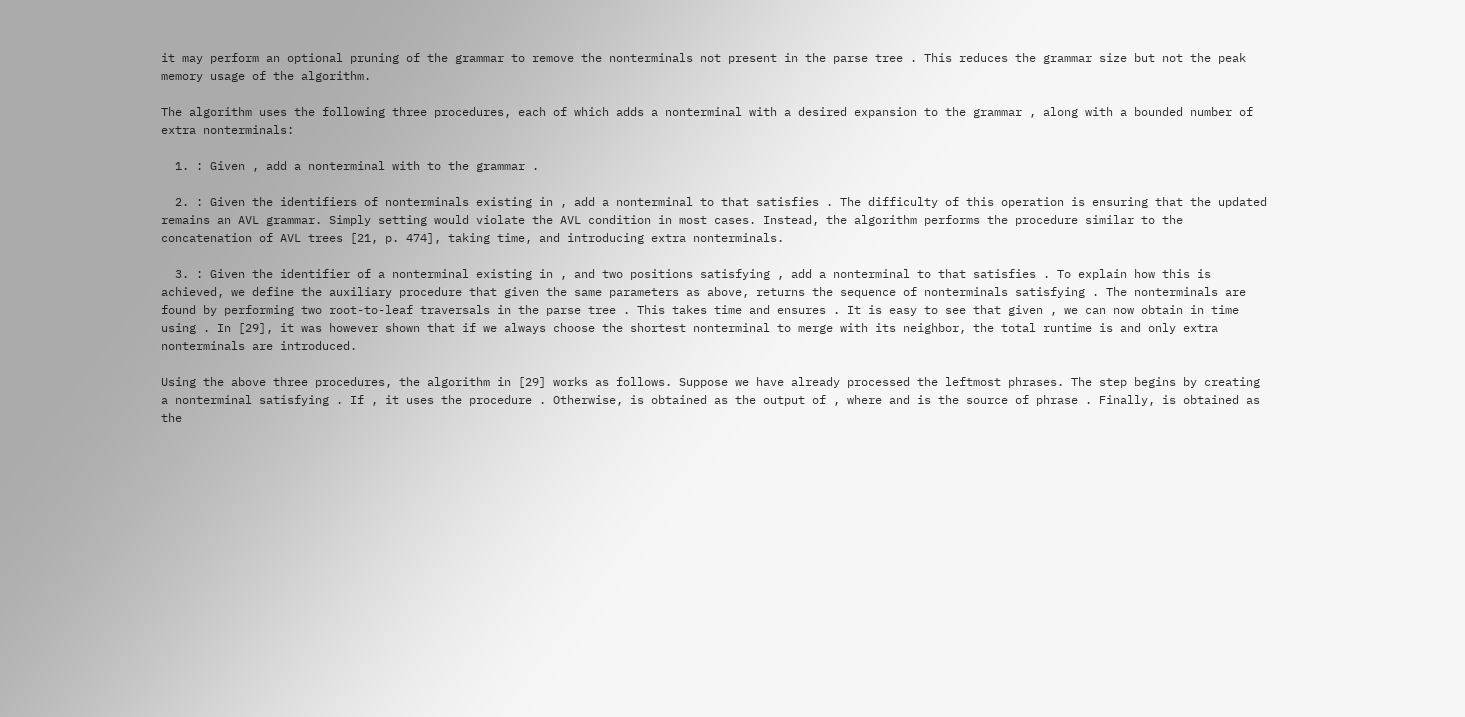it may perform an optional pruning of the grammar to remove the nonterminals not present in the parse tree . This reduces the grammar size but not the peak memory usage of the algorithm.

The algorithm uses the following three procedures, each of which adds a nonterminal with a desired expansion to the grammar , along with a bounded number of extra nonterminals:

  1. : Given , add a nonterminal with to the grammar .

  2. : Given the identifiers of nonterminals existing in , add a nonterminal to that satisfies . The difficulty of this operation is ensuring that the updated remains an AVL grammar. Simply setting would violate the AVL condition in most cases. Instead, the algorithm performs the procedure similar to the concatenation of AVL trees [21, p. 474], taking time, and introducing extra nonterminals.

  3. : Given the identifier of a nonterminal existing in , and two positions satisfying , add a nonterminal to that satisfies . To explain how this is achieved, we define the auxiliary procedure that given the same parameters as above, returns the sequence of nonterminals satisfying . The nonterminals are found by performing two root-to-leaf traversals in the parse tree . This takes time and ensures . It is easy to see that given , we can now obtain in time using . In [29], it was however shown that if we always choose the shortest nonterminal to merge with its neighbor, the total runtime is and only extra nonterminals are introduced.

Using the above three procedures, the algorithm in [29] works as follows. Suppose we have already processed the leftmost phrases. The step begins by creating a nonterminal satisfying . If , it uses the procedure . Otherwise, is obtained as the output of , where and is the source of phrase . Finally, is obtained as the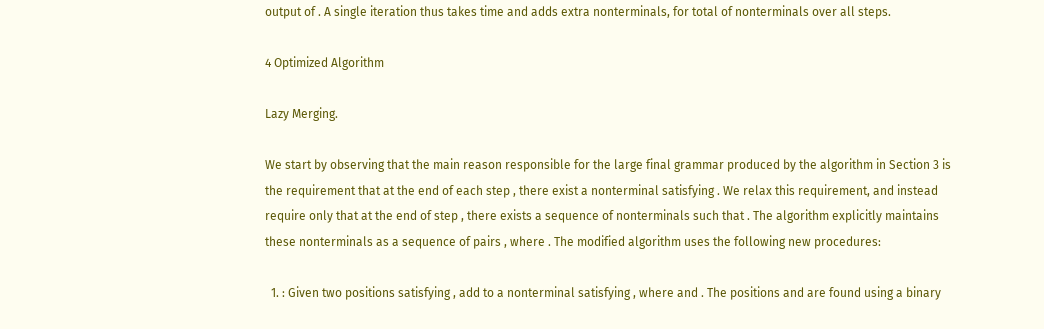output of . A single iteration thus takes time and adds extra nonterminals, for total of nonterminals over all steps.

4 Optimized Algorithm

Lazy Merging.

We start by observing that the main reason responsible for the large final grammar produced by the algorithm in Section 3 is the requirement that at the end of each step , there exist a nonterminal satisfying . We relax this requirement, and instead require only that at the end of step , there exists a sequence of nonterminals such that . The algorithm explicitly maintains these nonterminals as a sequence of pairs , where . The modified algorithm uses the following new procedures:

  1. : Given two positions satisfying , add to a nonterminal satisfying , where and . The positions and are found using a binary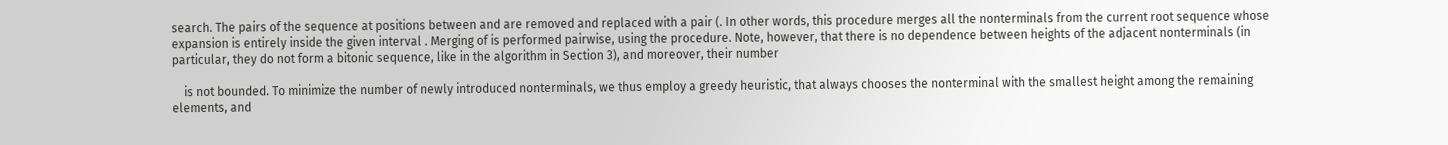search. The pairs of the sequence at positions between and are removed and replaced with a pair (. In other words, this procedure merges all the nonterminals from the current root sequence whose expansion is entirely inside the given interval . Merging of is performed pairwise, using the procedure. Note, however, that there is no dependence between heights of the adjacent nonterminals (in particular, they do not form a bitonic sequence, like in the algorithm in Section 3), and moreover, their number

    is not bounded. To minimize the number of newly introduced nonterminals, we thus employ a greedy heuristic, that always chooses the nonterminal with the smallest height among the remaining elements, and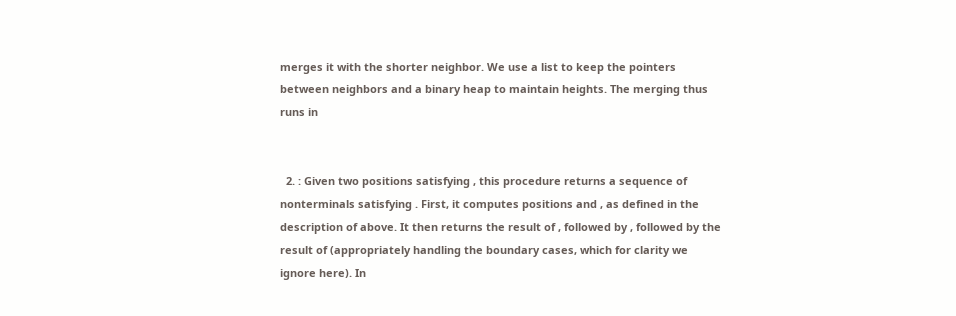merges it with the shorter neighbor. We use a list to keep the pointers between neighbors and a binary heap to maintain heights. The merging thus runs in


  2. : Given two positions satisfying , this procedure returns a sequence of nonterminals satisfying . First, it computes positions and , as defined in the description of above. It then returns the result of , followed by , followed by the result of (appropriately handling the boundary cases, which for clarity we ignore here). In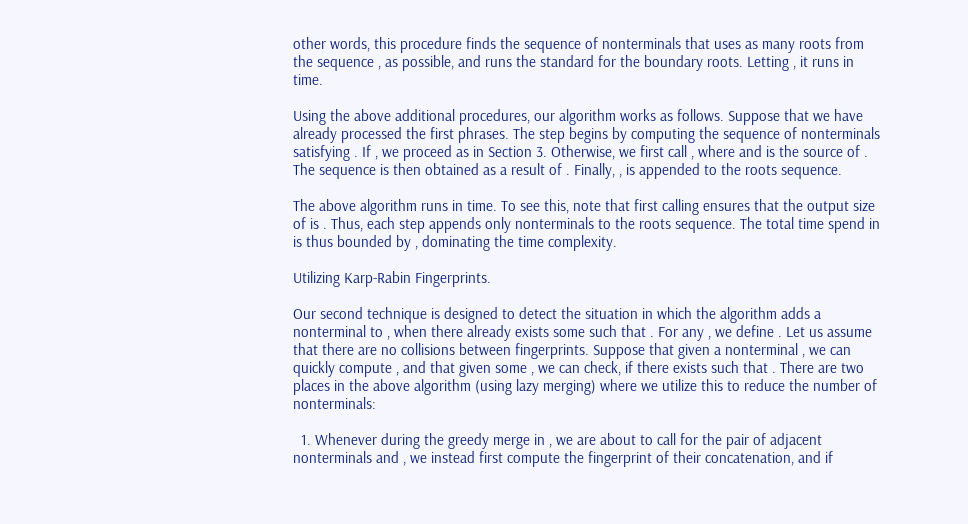other words, this procedure finds the sequence of nonterminals that uses as many roots from the sequence , as possible, and runs the standard for the boundary roots. Letting , it runs in time.

Using the above additional procedures, our algorithm works as follows. Suppose that we have already processed the first phrases. The step begins by computing the sequence of nonterminals satisfying . If , we proceed as in Section 3. Otherwise, we first call , where and is the source of . The sequence is then obtained as a result of . Finally, , is appended to the roots sequence.

The above algorithm runs in time. To see this, note that first calling ensures that the output size of is . Thus, each step appends only nonterminals to the roots sequence. The total time spend in is thus bounded by , dominating the time complexity.

Utilizing Karp-Rabin Fingerprints.

Our second technique is designed to detect the situation in which the algorithm adds a nonterminal to , when there already exists some such that . For any , we define . Let us assume that there are no collisions between fingerprints. Suppose that given a nonterminal , we can quickly compute , and that given some , we can check, if there exists such that . There are two places in the above algorithm (using lazy merging) where we utilize this to reduce the number of nonterminals:

  1. Whenever during the greedy merge in , we are about to call for the pair of adjacent nonterminals and , we instead first compute the fingerprint of their concatenation, and if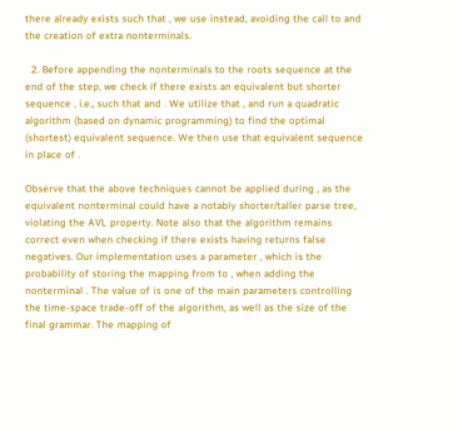there already exists such that , we use instead, avoiding the call to and the creation of extra nonterminals.

  2. Before appending the nonterminals to the roots sequence at the end of the step, we check if there exists an equivalent but shorter sequence , i.e., such that and . We utilize that , and run a quadratic algorithm (based on dynamic programming) to find the optimal (shortest) equivalent sequence. We then use that equivalent sequence in place of .

Observe that the above techniques cannot be applied during , as the equivalent nonterminal could have a notably shorter/taller parse tree, violating the AVL property. Note also that the algorithm remains correct even when checking if there exists having returns false negatives. Our implementation uses a parameter , which is the probability of storing the mapping from to , when adding the nonterminal . The value of is one of the main parameters controlling the time-space trade-off of the algorithm, as well as the size of the final grammar. The mapping of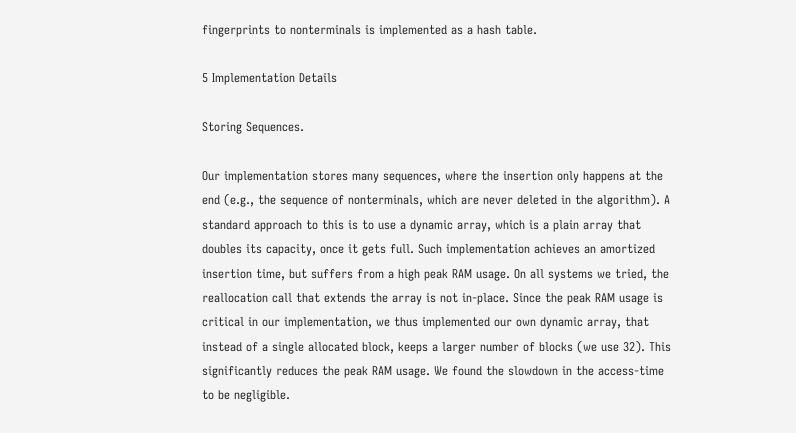fingerprints to nonterminals is implemented as a hash table.

5 Implementation Details

Storing Sequences.

Our implementation stores many sequences, where the insertion only happens at the end (e.g., the sequence of nonterminals, which are never deleted in the algorithm). A standard approach to this is to use a dynamic array, which is a plain array that doubles its capacity, once it gets full. Such implementation achieves an amortized insertion time, but suffers from a high peak RAM usage. On all systems we tried, the reallocation call that extends the array is not in-place. Since the peak RAM usage is critical in our implementation, we thus implemented our own dynamic array, that instead of a single allocated block, keeps a larger number of blocks (we use 32). This significantly reduces the peak RAM usage. We found the slowdown in the access-time to be negligible.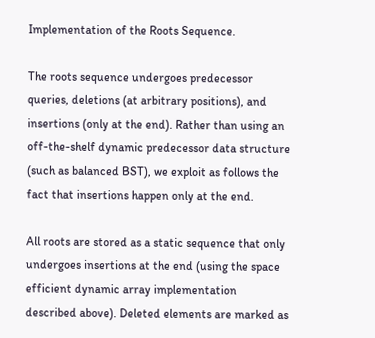Implementation of the Roots Sequence.

The roots sequence undergoes predecessor queries, deletions (at arbitrary positions), and insertions (only at the end). Rather than using an off-the-shelf dynamic predecessor data structure (such as balanced BST), we exploit as follows the fact that insertions happen only at the end.

All roots are stored as a static sequence that only undergoes insertions at the end (using the space efficient dynamic array implementation described above). Deleted elements are marked as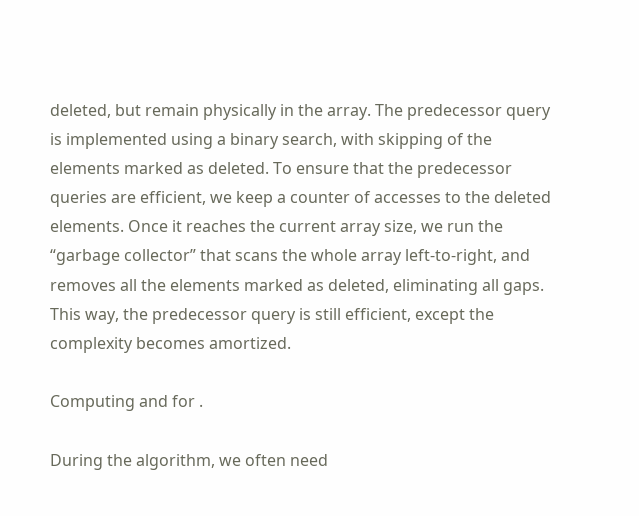deleted, but remain physically in the array. The predecessor query is implemented using a binary search, with skipping of the elements marked as deleted. To ensure that the predecessor queries are efficient, we keep a counter of accesses to the deleted elements. Once it reaches the current array size, we run the “garbage collector” that scans the whole array left-to-right, and removes all the elements marked as deleted, eliminating all gaps. This way, the predecessor query is still efficient, except the complexity becomes amortized.

Computing and for .

During the algorithm, we often need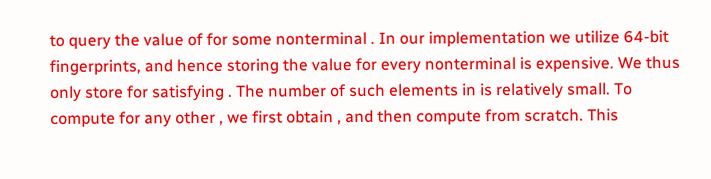to query the value of for some nonterminal . In our implementation we utilize 64-bit fingerprints, and hence storing the value for every nonterminal is expensive. We thus only store for satisfying . The number of such elements in is relatively small. To compute for any other , we first obtain , and then compute from scratch. This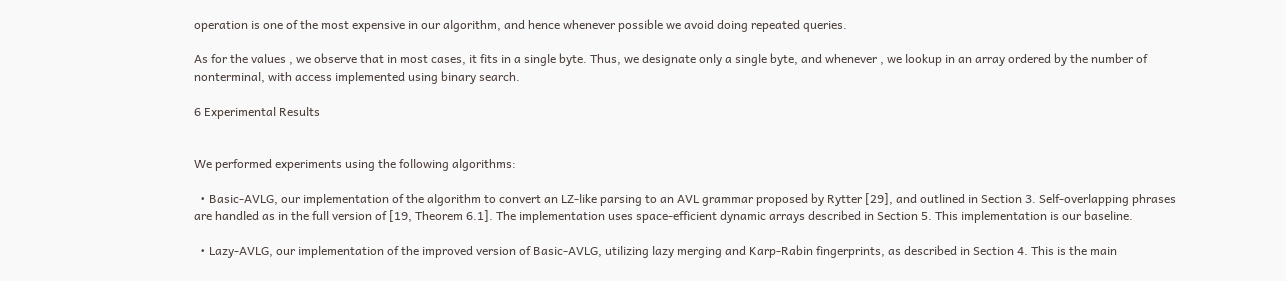operation is one of the most expensive in our algorithm, and hence whenever possible we avoid doing repeated queries.

As for the values , we observe that in most cases, it fits in a single byte. Thus, we designate only a single byte, and whenever , we lookup in an array ordered by the number of nonterminal, with access implemented using binary search.

6 Experimental Results


We performed experiments using the following algorithms:

  • Basic-AVLG, our implementation of the algorithm to convert an LZ-like parsing to an AVL grammar proposed by Rytter [29], and outlined in Section 3. Self-overlapping phrases are handled as in the full version of [19, Theorem 6.1]. The implementation uses space-efficient dynamic arrays described in Section 5. This implementation is our baseline.

  • Lazy-AVLG, our implementation of the improved version of Basic-AVLG, utilizing lazy merging and Karp-Rabin fingerprints, as described in Section 4. This is the main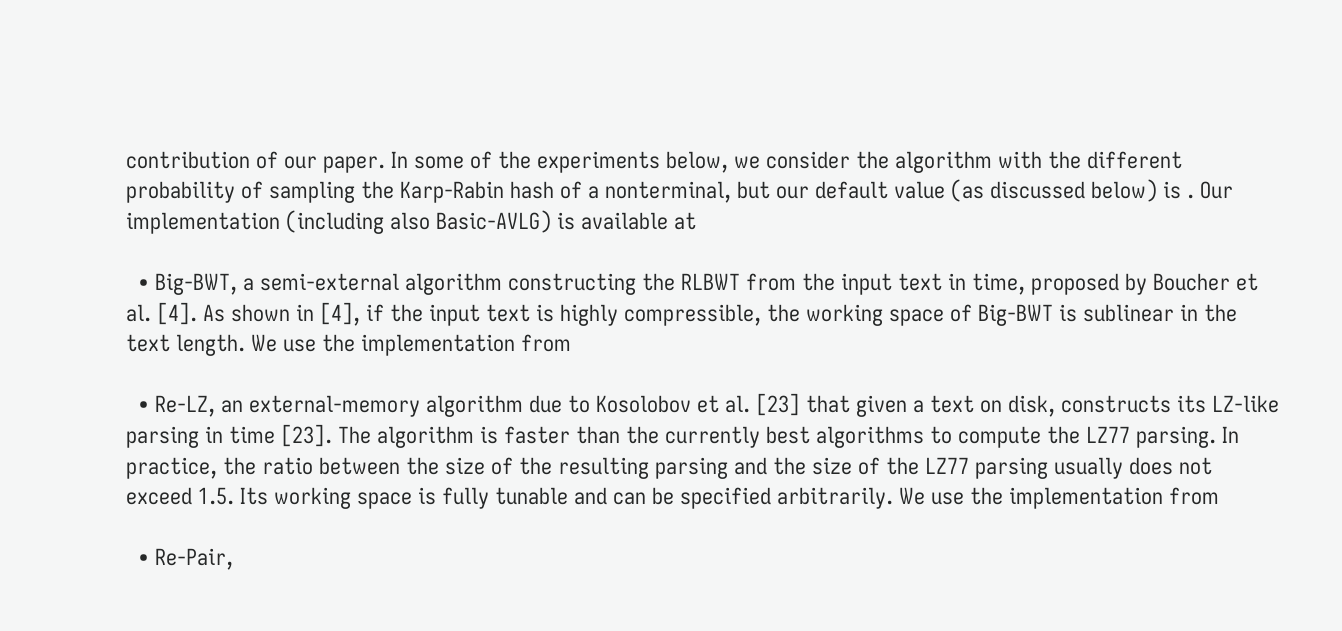contribution of our paper. In some of the experiments below, we consider the algorithm with the different probability of sampling the Karp-Rabin hash of a nonterminal, but our default value (as discussed below) is . Our implementation (including also Basic-AVLG) is available at

  • Big-BWT, a semi-external algorithm constructing the RLBWT from the input text in time, proposed by Boucher et al. [4]. As shown in [4], if the input text is highly compressible, the working space of Big-BWT is sublinear in the text length. We use the implementation from

  • Re-LZ, an external-memory algorithm due to Kosolobov et al. [23] that given a text on disk, constructs its LZ-like parsing in time [23]. The algorithm is faster than the currently best algorithms to compute the LZ77 parsing. In practice, the ratio between the size of the resulting parsing and the size of the LZ77 parsing usually does not exceed 1.5. Its working space is fully tunable and can be specified arbitrarily. We use the implementation from

  • Re-Pair,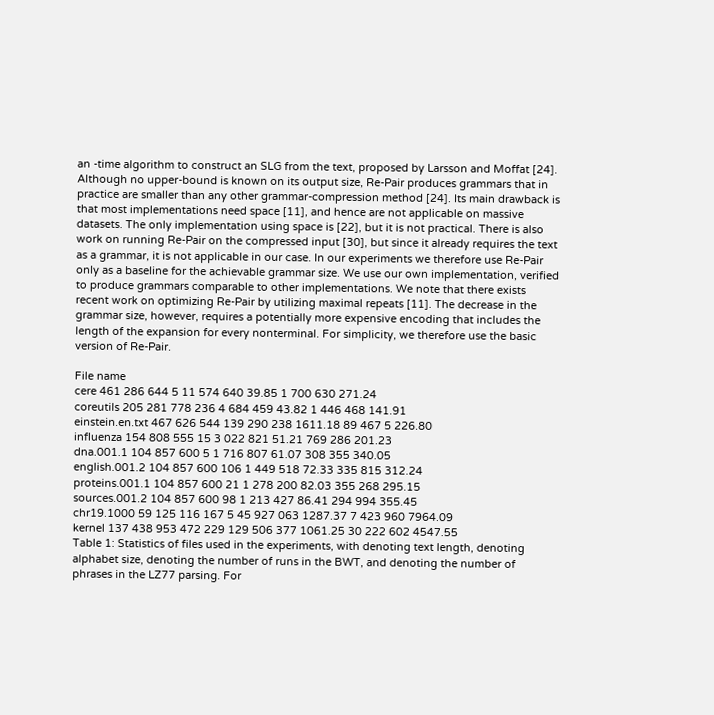an -time algorithm to construct an SLG from the text, proposed by Larsson and Moffat [24]. Although no upper-bound is known on its output size, Re-Pair produces grammars that in practice are smaller than any other grammar-compression method [24]. Its main drawback is that most implementations need space [11], and hence are not applicable on massive datasets. The only implementation using space is [22], but it is not practical. There is also work on running Re-Pair on the compressed input [30], but since it already requires the text as a grammar, it is not applicable in our case. In our experiments we therefore use Re-Pair only as a baseline for the achievable grammar size. We use our own implementation, verified to produce grammars comparable to other implementations. We note that there exists recent work on optimizing Re-Pair by utilizing maximal repeats [11]. The decrease in the grammar size, however, requires a potentially more expensive encoding that includes the length of the expansion for every nonterminal. For simplicity, we therefore use the basic version of Re-Pair.

File name
cere 461 286 644 5 11 574 640 39.85 1 700 630 271.24
coreutils 205 281 778 236 4 684 459 43.82 1 446 468 141.91
einstein.en.txt 467 626 544 139 290 238 1611.18 89 467 5 226.80
influenza 154 808 555 15 3 022 821 51.21 769 286 201.23
dna.001.1 104 857 600 5 1 716 807 61.07 308 355 340.05
english.001.2 104 857 600 106 1 449 518 72.33 335 815 312.24
proteins.001.1 104 857 600 21 1 278 200 82.03 355 268 295.15
sources.001.2 104 857 600 98 1 213 427 86.41 294 994 355.45
chr19.1000 59 125 116 167 5 45 927 063 1287.37 7 423 960 7964.09
kernel 137 438 953 472 229 129 506 377 1061.25 30 222 602 4547.55
Table 1: Statistics of files used in the experiments, with denoting text length, denoting alphabet size, denoting the number of runs in the BWT, and denoting the number of phrases in the LZ77 parsing. For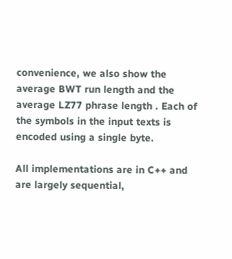convenience, we also show the average BWT run length and the average LZ77 phrase length . Each of the symbols in the input texts is encoded using a single byte.

All implementations are in C++ and are largely sequential,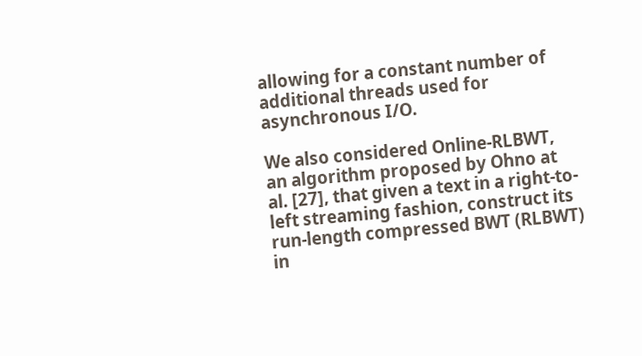allowing for a constant number of additional threads used for asynchronous I/O.

We also considered Online-RLBWT, an algorithm proposed by Ohno at al. [27], that given a text in a right-to-left streaming fashion, construct its run-length compressed BWT (RLBWT) in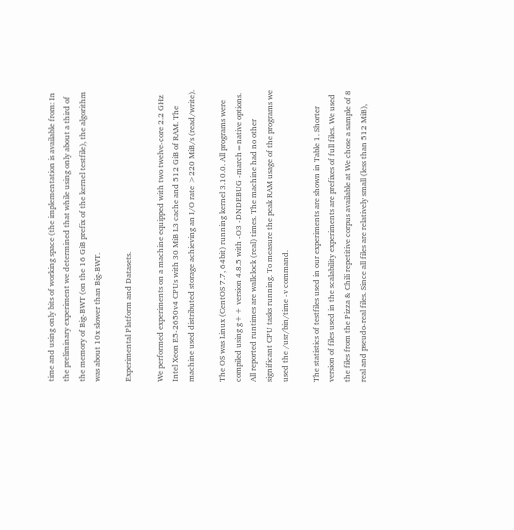time and using only bits of working space (the implementation is available from: In the preliminary experiment we determined that while using only about a third of the memory of Big-BWT (on the 16 GiB prefix of the kernel testfile), the algorithm was about 10x slower than Big-BWT.

Experimental Platform and Datasets.

We performed experiments on a machine equipped with two twelve-core 2.2 GHz Intel Xeon E5-2650v4 CPUs with 30 MiB L3 cache and 512 GiB of RAM. The machine used distributed storage achieving an I/O rate >220 MiB/s (read/write).

The OS was Linux (CentOS 7.7, 64bit) running kernel 3.10.0. All programs were compiled using g++ version 4.8.5 with -O3 -DNDEBUG -march=native options. All reported runtimes are wallclock (real) times. The machine had no other significant CPU tasks running. To measure the peak RAM usage of the programs we used the /usr/bin/time -v command.

The statistics of testfiles used in our experiments are shown in Table 1. Shorter version of files used in the scalability experiments are prefixes of full files. We used the files from the Pizza & Chili repetitive corpus available at We chose a sample of 8 real and pseudo-real files. Since all files are relatively small (less than 512 MiB),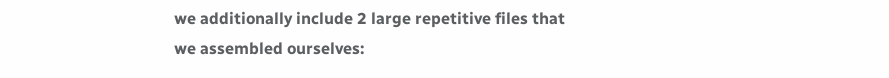we additionally include 2 large repetitive files that we assembled ourselves: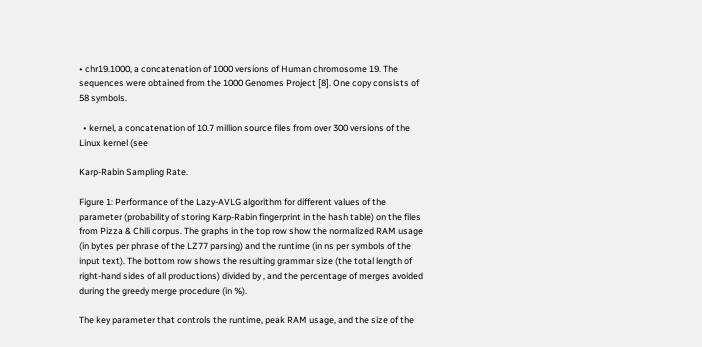• chr19.1000, a concatenation of 1000 versions of Human chromosome 19. The sequences were obtained from the 1000 Genomes Project [8]. One copy consists of 58 symbols.

  • kernel, a concatenation of 10.7 million source files from over 300 versions of the Linux kernel (see

Karp-Rabin Sampling Rate.

Figure 1: Performance of the Lazy-AVLG algorithm for different values of the parameter (probability of storing Karp-Rabin fingerprint in the hash table) on the files from Pizza & Chili corpus. The graphs in the top row show the normalized RAM usage (in bytes per phrase of the LZ77 parsing) and the runtime (in ns per symbols of the input text). The bottom row shows the resulting grammar size (the total length of right-hand sides of all productions) divided by , and the percentage of merges avoided during the greedy merge procedure (in %).

The key parameter that controls the runtime, peak RAM usage, and the size of the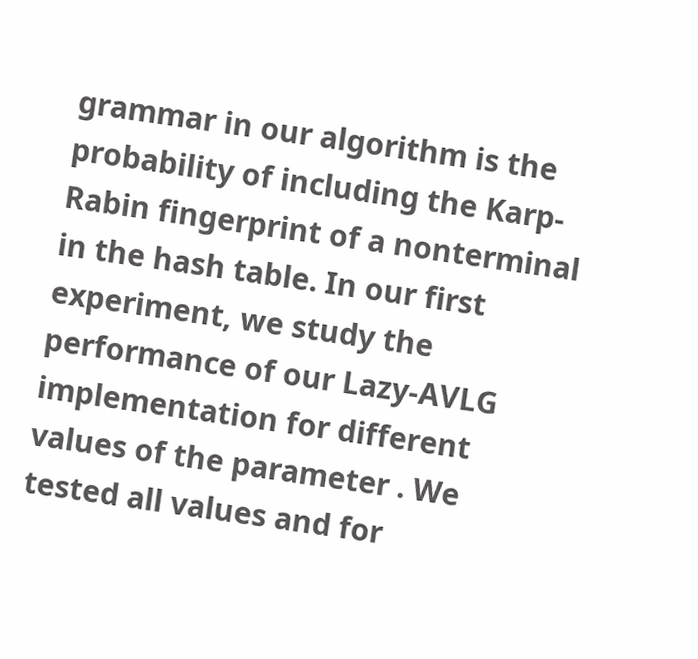grammar in our algorithm is the probability of including the Karp-Rabin fingerprint of a nonterminal in the hash table. In our first experiment, we study the performance of our Lazy-AVLG implementation for different values of the parameter . We tested all values and for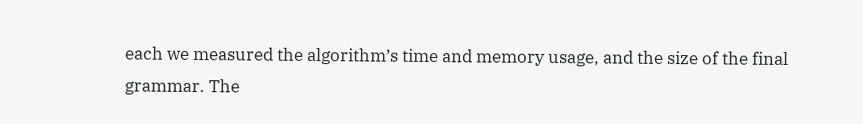each we measured the algorithm’s time and memory usage, and the size of the final grammar. The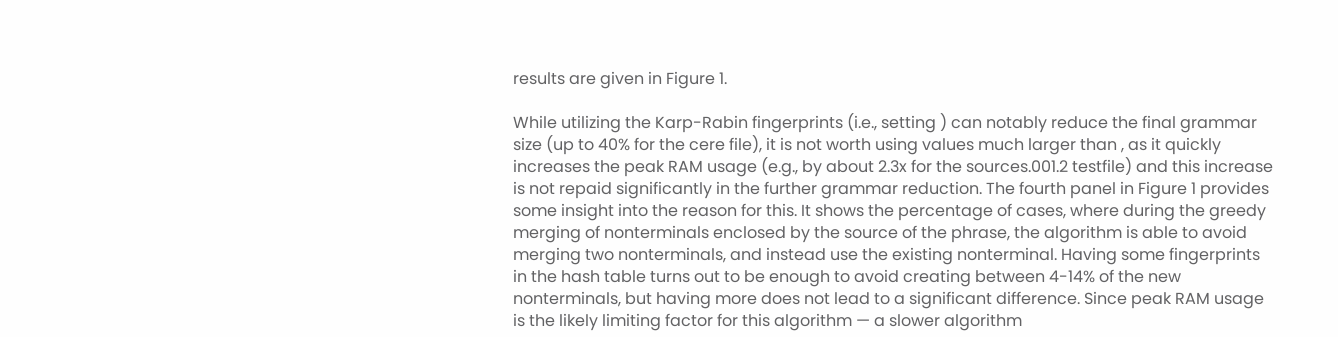results are given in Figure 1.

While utilizing the Karp-Rabin fingerprints (i.e., setting ) can notably reduce the final grammar size (up to 40% for the cere file), it is not worth using values much larger than , as it quickly increases the peak RAM usage (e.g., by about 2.3x for the sources.001.2 testfile) and this increase is not repaid significantly in the further grammar reduction. The fourth panel in Figure 1 provides some insight into the reason for this. It shows the percentage of cases, where during the greedy merging of nonterminals enclosed by the source of the phrase, the algorithm is able to avoid merging two nonterminals, and instead use the existing nonterminal. Having some fingerprints in the hash table turns out to be enough to avoid creating between 4-14% of the new nonterminals, but having more does not lead to a significant difference. Since peak RAM usage is the likely limiting factor for this algorithm — a slower algorithm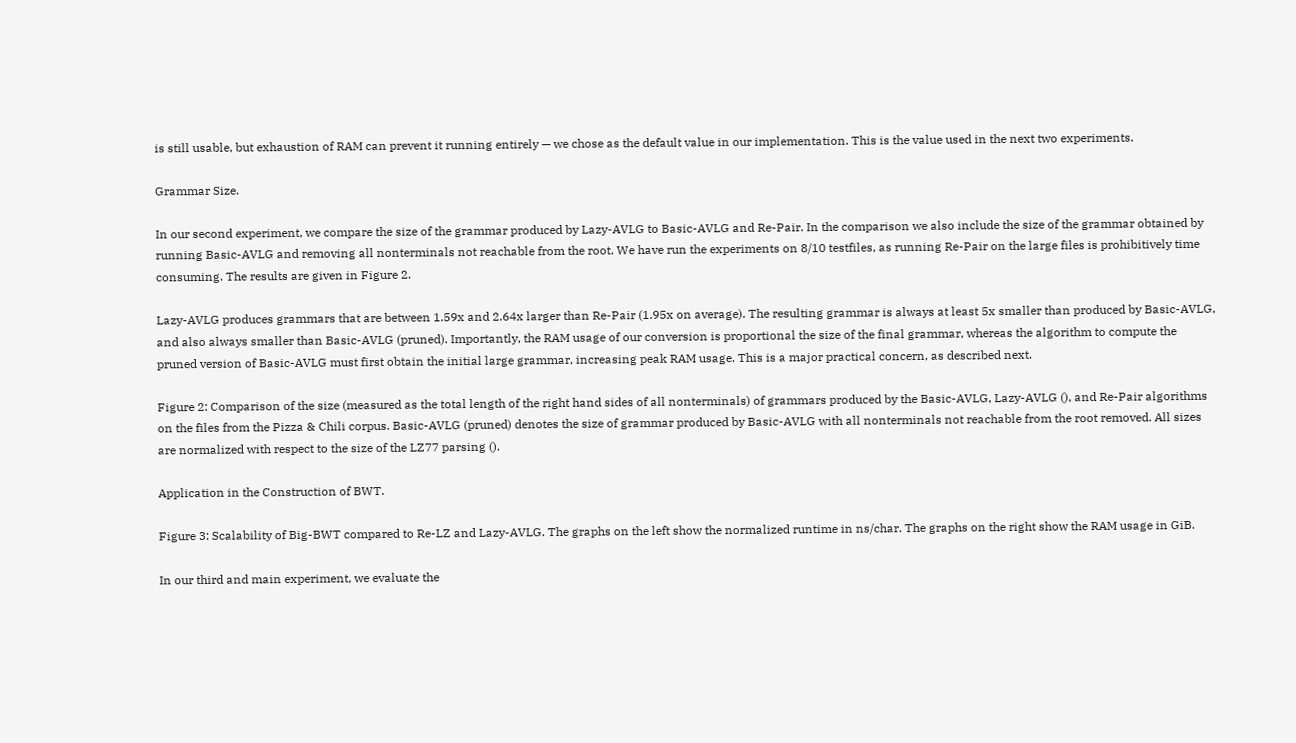is still usable, but exhaustion of RAM can prevent it running entirely — we chose as the default value in our implementation. This is the value used in the next two experiments.

Grammar Size.

In our second experiment, we compare the size of the grammar produced by Lazy-AVLG to Basic-AVLG and Re-Pair. In the comparison we also include the size of the grammar obtained by running Basic-AVLG and removing all nonterminals not reachable from the root. We have run the experiments on 8/10 testfiles, as running Re-Pair on the large files is prohibitively time consuming. The results are given in Figure 2.

Lazy-AVLG produces grammars that are between 1.59x and 2.64x larger than Re-Pair (1.95x on average). The resulting grammar is always at least 5x smaller than produced by Basic-AVLG, and also always smaller than Basic-AVLG (pruned). Importantly, the RAM usage of our conversion is proportional the size of the final grammar, whereas the algorithm to compute the pruned version of Basic-AVLG must first obtain the initial large grammar, increasing peak RAM usage. This is a major practical concern, as described next.

Figure 2: Comparison of the size (measured as the total length of the right hand sides of all nonterminals) of grammars produced by the Basic-AVLG, Lazy-AVLG (), and Re-Pair algorithms on the files from the Pizza & Chili corpus. Basic-AVLG (pruned) denotes the size of grammar produced by Basic-AVLG with all nonterminals not reachable from the root removed. All sizes are normalized with respect to the size of the LZ77 parsing ().

Application in the Construction of BWT.

Figure 3: Scalability of Big-BWT compared to Re-LZ and Lazy-AVLG. The graphs on the left show the normalized runtime in ns/char. The graphs on the right show the RAM usage in GiB.

In our third and main experiment, we evaluate the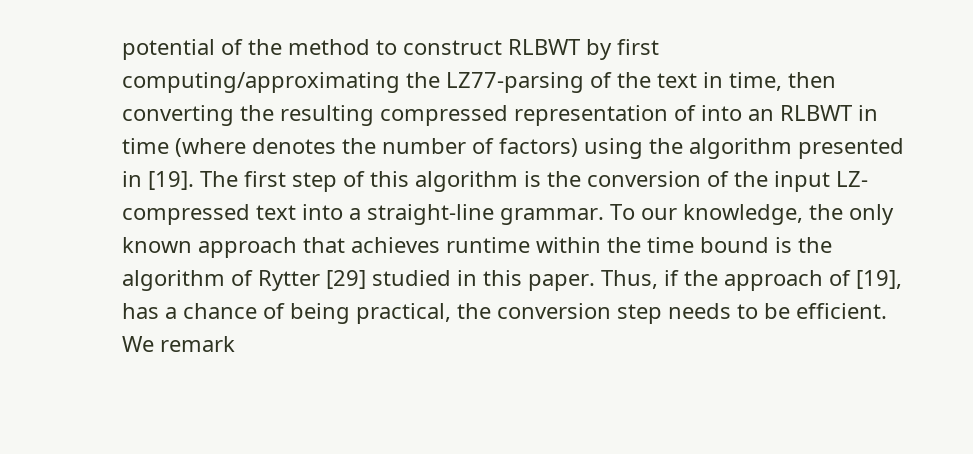potential of the method to construct RLBWT by first computing/approximating the LZ77-parsing of the text in time, then converting the resulting compressed representation of into an RLBWT in time (where denotes the number of factors) using the algorithm presented in [19]. The first step of this algorithm is the conversion of the input LZ-compressed text into a straight-line grammar. To our knowledge, the only known approach that achieves runtime within the time bound is the algorithm of Rytter [29] studied in this paper. Thus, if the approach of [19], has a chance of being practical, the conversion step needs to be efficient. We remark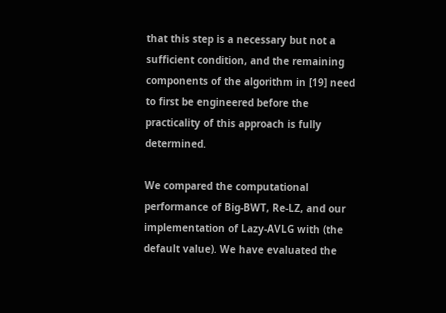that this step is a necessary but not a sufficient condition, and the remaining components of the algorithm in [19] need to first be engineered before the practicality of this approach is fully determined.

We compared the computational performance of Big-BWT, Re-LZ, and our implementation of Lazy-AVLG with (the default value). We have evaluated the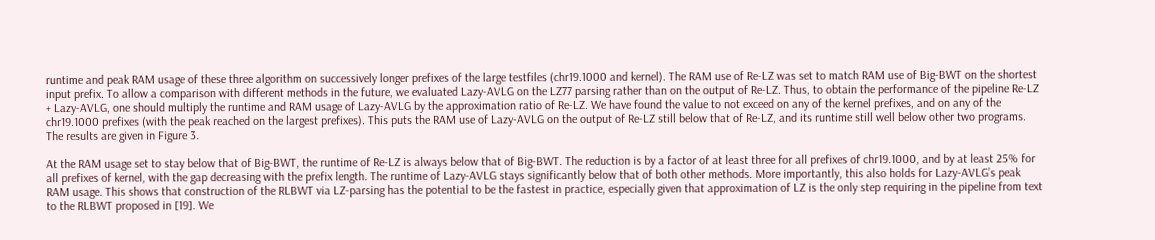runtime and peak RAM usage of these three algorithm on successively longer prefixes of the large testfiles (chr19.1000 and kernel). The RAM use of Re-LZ was set to match RAM use of Big-BWT on the shortest input prefix. To allow a comparison with different methods in the future, we evaluated Lazy-AVLG on the LZ77 parsing rather than on the output of Re-LZ. Thus, to obtain the performance of the pipeline Re-LZ + Lazy-AVLG, one should multiply the runtime and RAM usage of Lazy-AVLG by the approximation ratio of Re-LZ. We have found the value to not exceed on any of the kernel prefixes, and on any of the chr19.1000 prefixes (with the peak reached on the largest prefixes). This puts the RAM use of Lazy-AVLG on the output of Re-LZ still below that of Re-LZ, and its runtime still well below other two programs. The results are given in Figure 3.

At the RAM usage set to stay below that of Big-BWT, the runtime of Re-LZ is always below that of Big-BWT. The reduction is by a factor of at least three for all prefixes of chr19.1000, and by at least 25% for all prefixes of kernel, with the gap decreasing with the prefix length. The runtime of Lazy-AVLG stays significantly below that of both other methods. More importantly, this also holds for Lazy-AVLG’s peak RAM usage. This shows that construction of the RLBWT via LZ-parsing has the potential to be the fastest in practice, especially given that approximation of LZ is the only step requiring in the pipeline from text to the RLBWT proposed in [19]. We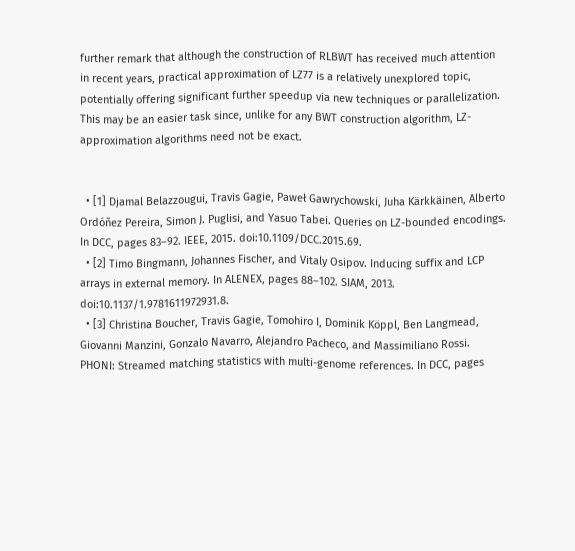further remark that although the construction of RLBWT has received much attention in recent years, practical approximation of LZ77 is a relatively unexplored topic, potentially offering significant further speedup via new techniques or parallelization. This may be an easier task since, unlike for any BWT construction algorithm, LZ-approximation algorithms need not be exact.


  • [1] Djamal Belazzougui, Travis Gagie, Paweł Gawrychowski, Juha Kärkkäinen, Alberto Ordóñez Pereira, Simon J. Puglisi, and Yasuo Tabei. Queries on LZ-bounded encodings. In DCC, pages 83–92. IEEE, 2015. doi:10.1109/DCC.2015.69.
  • [2] Timo Bingmann, Johannes Fischer, and Vitaly Osipov. Inducing suffix and LCP arrays in external memory. In ALENEX, pages 88–102. SIAM, 2013. doi:10.1137/1.9781611972931.8.
  • [3] Christina Boucher, Travis Gagie, Tomohiro I, Dominik Köppl, Ben Langmead, Giovanni Manzini, Gonzalo Navarro, Alejandro Pacheco, and Massimiliano Rossi. PHONI: Streamed matching statistics with multi-genome references. In DCC, pages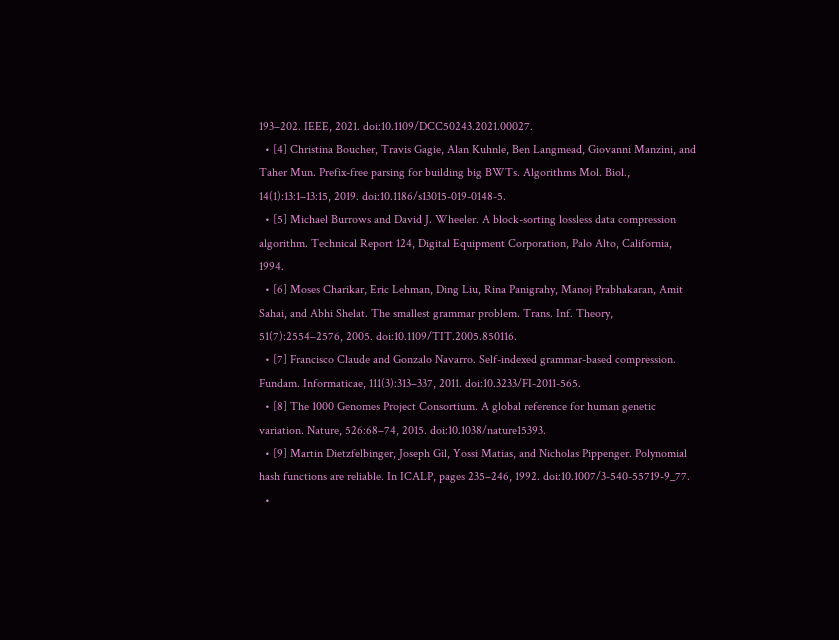193–202. IEEE, 2021. doi:10.1109/DCC50243.2021.00027.
  • [4] Christina Boucher, Travis Gagie, Alan Kuhnle, Ben Langmead, Giovanni Manzini, and Taher Mun. Prefix-free parsing for building big BWTs. Algorithms Mol. Biol., 14(1):13:1–13:15, 2019. doi:10.1186/s13015-019-0148-5.
  • [5] Michael Burrows and David J. Wheeler. A block-sorting lossless data compression algorithm. Technical Report 124, Digital Equipment Corporation, Palo Alto, California, 1994.
  • [6] Moses Charikar, Eric Lehman, Ding Liu, Rina Panigrahy, Manoj Prabhakaran, Amit Sahai, and Abhi Shelat. The smallest grammar problem. Trans. Inf. Theory, 51(7):2554–2576, 2005. doi:10.1109/TIT.2005.850116.
  • [7] Francisco Claude and Gonzalo Navarro. Self-indexed grammar-based compression. Fundam. Informaticae, 111(3):313–337, 2011. doi:10.3233/FI-2011-565.
  • [8] The 1000 Genomes Project Consortium. A global reference for human genetic variation. Nature, 526:68–74, 2015. doi:10.1038/nature15393.
  • [9] Martin Dietzfelbinger, Joseph Gil, Yossi Matias, and Nicholas Pippenger. Polynomial hash functions are reliable. In ICALP, pages 235–246, 1992. doi:10.1007/3-540-55719-9_77.
  •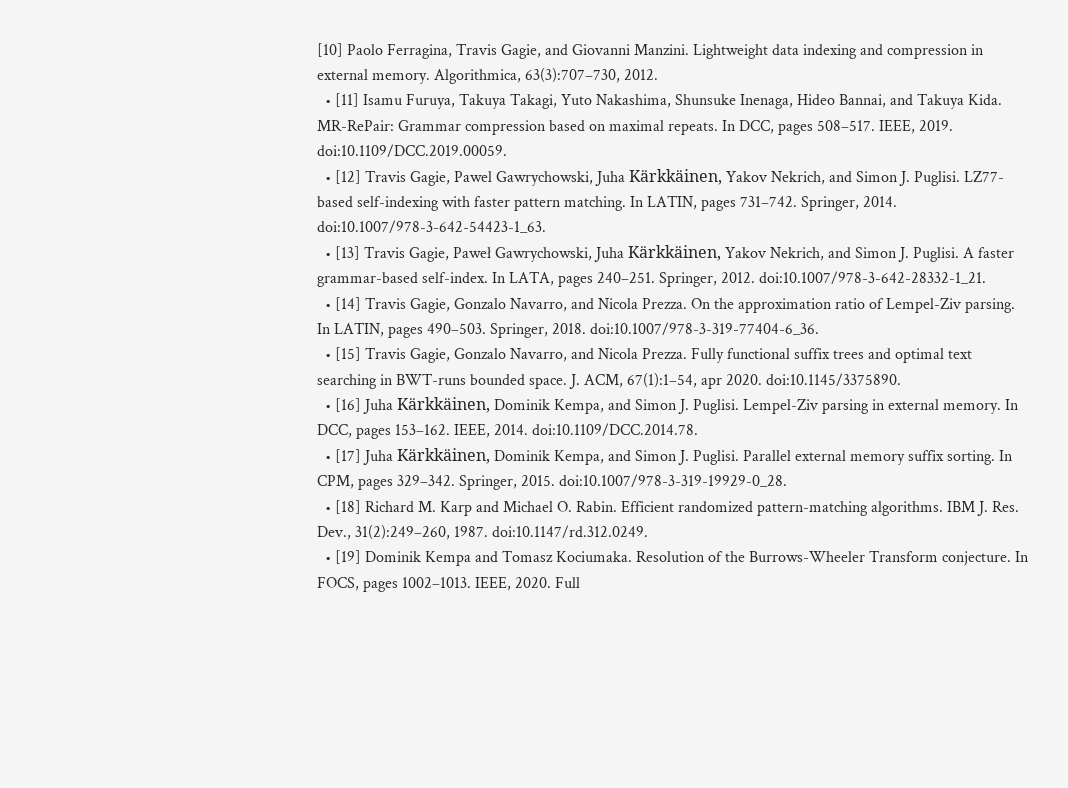[10] Paolo Ferragina, Travis Gagie, and Giovanni Manzini. Lightweight data indexing and compression in external memory. Algorithmica, 63(3):707–730, 2012.
  • [11] Isamu Furuya, Takuya Takagi, Yuto Nakashima, Shunsuke Inenaga, Hideo Bannai, and Takuya Kida. MR-RePair: Grammar compression based on maximal repeats. In DCC, pages 508–517. IEEE, 2019. doi:10.1109/DCC.2019.00059.
  • [12] Travis Gagie, Pawel Gawrychowski, Juha Kärkkäinen, Yakov Nekrich, and Simon J. Puglisi. LZ77-based self-indexing with faster pattern matching. In LATIN, pages 731–742. Springer, 2014. doi:10.1007/978-3-642-54423-1_63.
  • [13] Travis Gagie, Paweł Gawrychowski, Juha Kärkkäinen, Yakov Nekrich, and Simon J. Puglisi. A faster grammar-based self-index. In LATA, pages 240–251. Springer, 2012. doi:10.1007/978-3-642-28332-1_21.
  • [14] Travis Gagie, Gonzalo Navarro, and Nicola Prezza. On the approximation ratio of Lempel-Ziv parsing. In LATIN, pages 490–503. Springer, 2018. doi:10.1007/978-3-319-77404-6_36.
  • [15] Travis Gagie, Gonzalo Navarro, and Nicola Prezza. Fully functional suffix trees and optimal text searching in BWT-runs bounded space. J. ACM, 67(1):1–54, apr 2020. doi:10.1145/3375890.
  • [16] Juha Kärkkäinen, Dominik Kempa, and Simon J. Puglisi. Lempel-Ziv parsing in external memory. In DCC, pages 153–162. IEEE, 2014. doi:10.1109/DCC.2014.78.
  • [17] Juha Kärkkäinen, Dominik Kempa, and Simon J. Puglisi. Parallel external memory suffix sorting. In CPM, pages 329–342. Springer, 2015. doi:10.1007/978-3-319-19929-0_28.
  • [18] Richard M. Karp and Michael O. Rabin. Efficient randomized pattern-matching algorithms. IBM J. Res. Dev., 31(2):249–260, 1987. doi:10.1147/rd.312.0249.
  • [19] Dominik Kempa and Tomasz Kociumaka. Resolution of the Burrows-Wheeler Transform conjecture. In FOCS, pages 1002–1013. IEEE, 2020. Full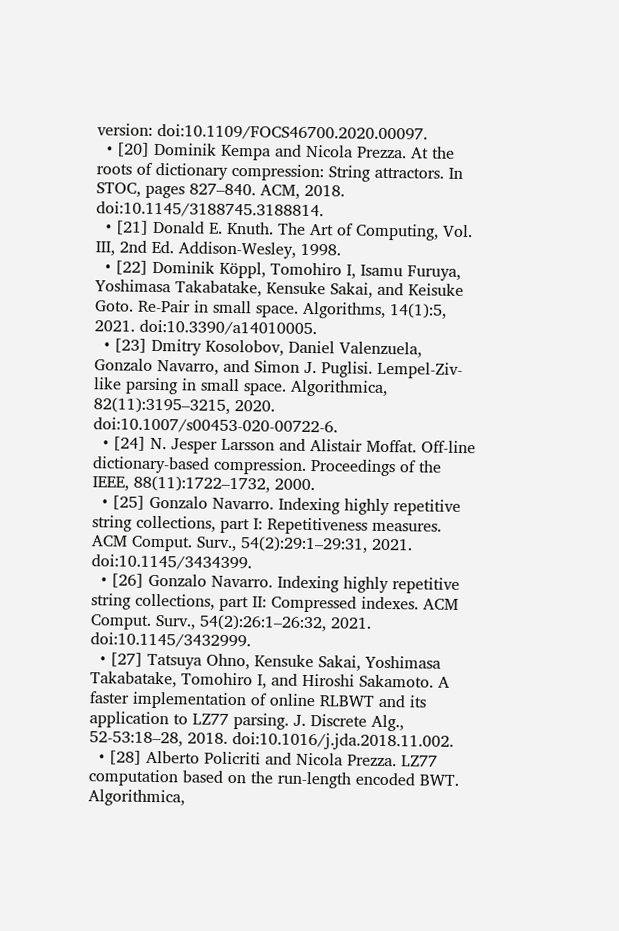version: doi:10.1109/FOCS46700.2020.00097.
  • [20] Dominik Kempa and Nicola Prezza. At the roots of dictionary compression: String attractors. In STOC, pages 827–840. ACM, 2018. doi:10.1145/3188745.3188814.
  • [21] Donald E. Knuth. The Art of Computing, Vol. III, 2nd Ed. Addison-Wesley, 1998.
  • [22] Dominik Köppl, Tomohiro I, Isamu Furuya, Yoshimasa Takabatake, Kensuke Sakai, and Keisuke Goto. Re-Pair in small space. Algorithms, 14(1):5, 2021. doi:10.3390/a14010005.
  • [23] Dmitry Kosolobov, Daniel Valenzuela, Gonzalo Navarro, and Simon J. Puglisi. Lempel-Ziv-like parsing in small space. Algorithmica, 82(11):3195–3215, 2020. doi:10.1007/s00453-020-00722-6.
  • [24] N. Jesper Larsson and Alistair Moffat. Off-line dictionary-based compression. Proceedings of the IEEE, 88(11):1722–1732, 2000.
  • [25] Gonzalo Navarro. Indexing highly repetitive string collections, part I: Repetitiveness measures. ACM Comput. Surv., 54(2):29:1–29:31, 2021. doi:10.1145/3434399.
  • [26] Gonzalo Navarro. Indexing highly repetitive string collections, part II: Compressed indexes. ACM Comput. Surv., 54(2):26:1–26:32, 2021. doi:10.1145/3432999.
  • [27] Tatsuya Ohno, Kensuke Sakai, Yoshimasa Takabatake, Tomohiro I, and Hiroshi Sakamoto. A faster implementation of online RLBWT and its application to LZ77 parsing. J. Discrete Alg., 52-53:18–28, 2018. doi:10.1016/j.jda.2018.11.002.
  • [28] Alberto Policriti and Nicola Prezza. LZ77 computation based on the run-length encoded BWT. Algorithmica,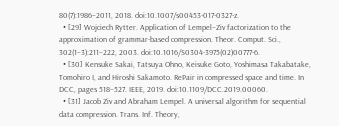80(7):1986–2011, 2018. doi:10.1007/s00453-017-0327-z.
  • [29] Wojciech Rytter. Application of Lempel–Ziv factorization to the approximation of grammar-based compression. Theor. Comput. Sci., 302(1–3):211–222, 2003. doi:10.1016/S0304-3975(02)00777-6.
  • [30] Kensuke Sakai, Tatsuya Ohno, Keisuke Goto, Yoshimasa Takabatake, Tomohiro I, and Hiroshi Sakamoto. RePair in compressed space and time. In DCC, pages 518–527. IEEE, 2019. doi:10.1109/DCC.2019.00060.
  • [31] Jacob Ziv and Abraham Lempel. A universal algorithm for sequential data compression. Trans. Inf. Theory,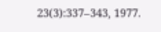23(3):337–343, 1977.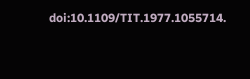doi:10.1109/TIT.1977.1055714.